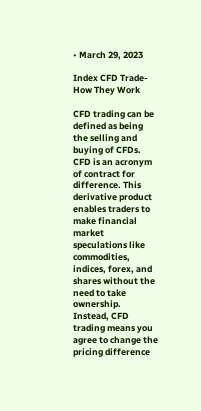• March 29, 2023

Index CFD Trade-How They Work

CFD trading can be defined as being the selling and buying of CFDs. CFD is an acronym of contract for difference. This derivative product enables traders to make financial market speculations like commodities, indices, forex, and shares without the need to take ownership. Instead, CFD trading means you agree to change the pricing difference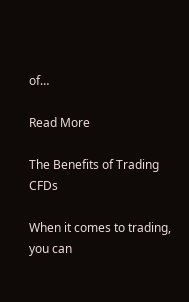of…

Read More

The Benefits of Trading CFDs

When it comes to trading, you can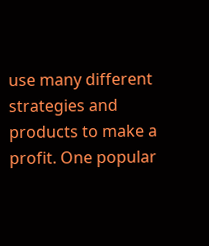use many different strategies and products to make a profit. One popular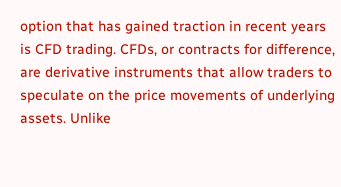option that has gained traction in recent years is CFD trading. CFDs, or contracts for difference, are derivative instruments that allow traders to speculate on the price movements of underlying assets. Unlike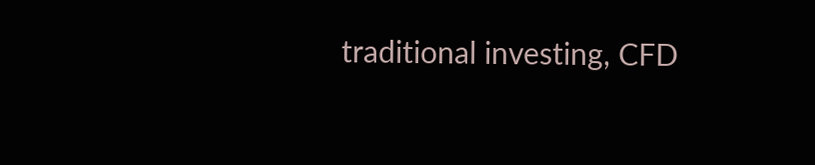traditional investing, CFD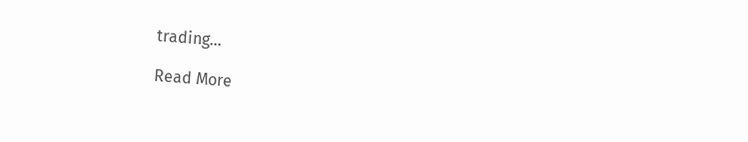trading…

Read More